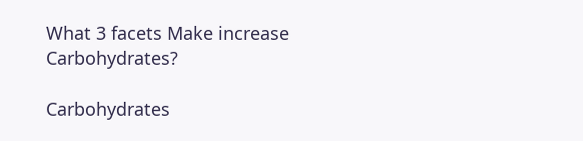What 3 facets Make increase Carbohydrates?

Carbohydrates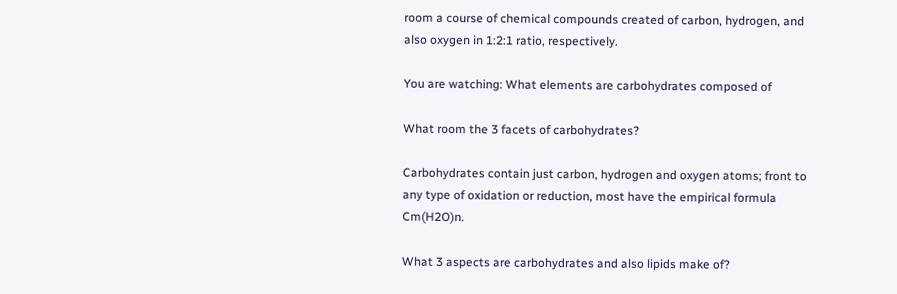room a course of chemical compounds created of carbon, hydrogen, and also oxygen in 1:2:1 ratio, respectively.

You are watching: What elements are carbohydrates composed of

What room the 3 facets of carbohydrates?

Carbohydrates contain just carbon, hydrogen and oxygen atoms; front to any type of oxidation or reduction, most have the empirical formula Cm(H2O)n.

What 3 aspects are carbohydrates and also lipids make of?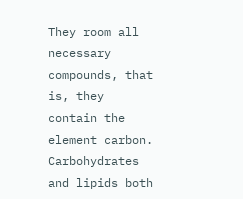They room all necessary compounds, that is, they contain the element carbon. Carbohydrates and lipids both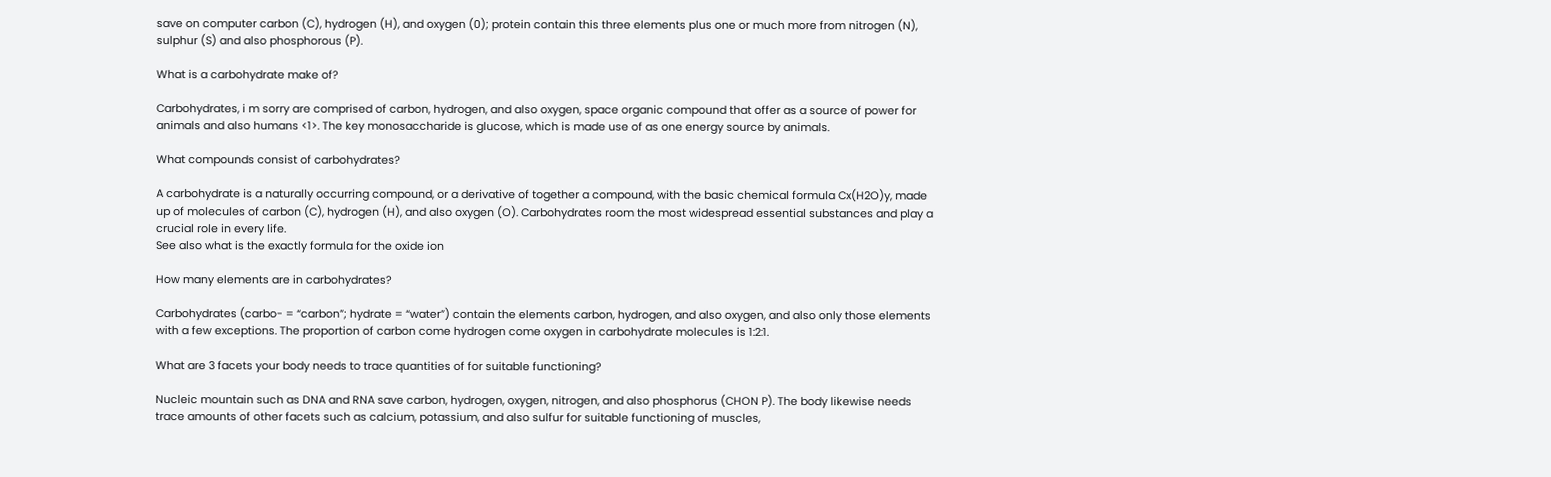save on computer carbon (C), hydrogen (H), and oxygen (0); protein contain this three elements plus one or much more from nitrogen (N), sulphur (S) and also phosphorous (P).

What is a carbohydrate make of?

Carbohydrates, i m sorry are comprised of carbon, hydrogen, and also oxygen, space organic compound that offer as a source of power for animals and also humans <1>. The key monosaccharide is glucose, which is made use of as one energy source by animals.

What compounds consist of carbohydrates?

A carbohydrate is a naturally occurring compound, or a derivative of together a compound, with the basic chemical formula Cx(H2O)y, made up of molecules of carbon (C), hydrogen (H), and also oxygen (O). Carbohydrates room the most widespread essential substances and play a crucial role in every life.
See also what is the exactly formula for the oxide ion

How many elements are in carbohydrates?

Carbohydrates (carbo- = “carbon”; hydrate = “water”) contain the elements carbon, hydrogen, and also oxygen, and also only those elements with a few exceptions. The proportion of carbon come hydrogen come oxygen in carbohydrate molecules is 1:2:1.

What are 3 facets your body needs to trace quantities of for suitable functioning?

Nucleic mountain such as DNA and RNA save carbon, hydrogen, oxygen, nitrogen, and also phosphorus (CHON P). The body likewise needs trace amounts of other facets such as calcium, potassium, and also sulfur for suitable functioning of muscles,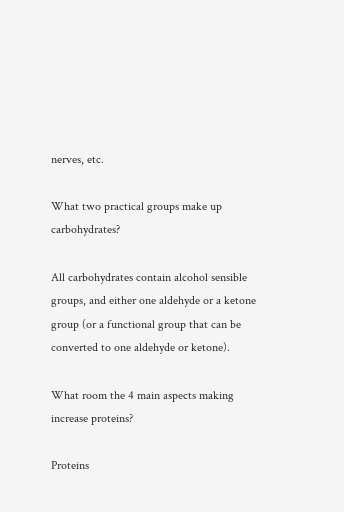nerves, etc.

What two practical groups make up carbohydrates?

All carbohydrates contain alcohol sensible groups, and either one aldehyde or a ketone group (or a functional group that can be converted to one aldehyde or ketone).

What room the 4 main aspects making increase proteins?

Proteins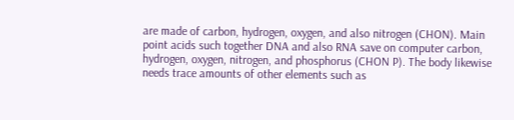are made of carbon, hydrogen, oxygen, and also nitrogen (CHON). Main point acids such together DNA and also RNA save on computer carbon, hydrogen, oxygen, nitrogen, and phosphorus (CHON P). The body likewise needs trace amounts of other elements such as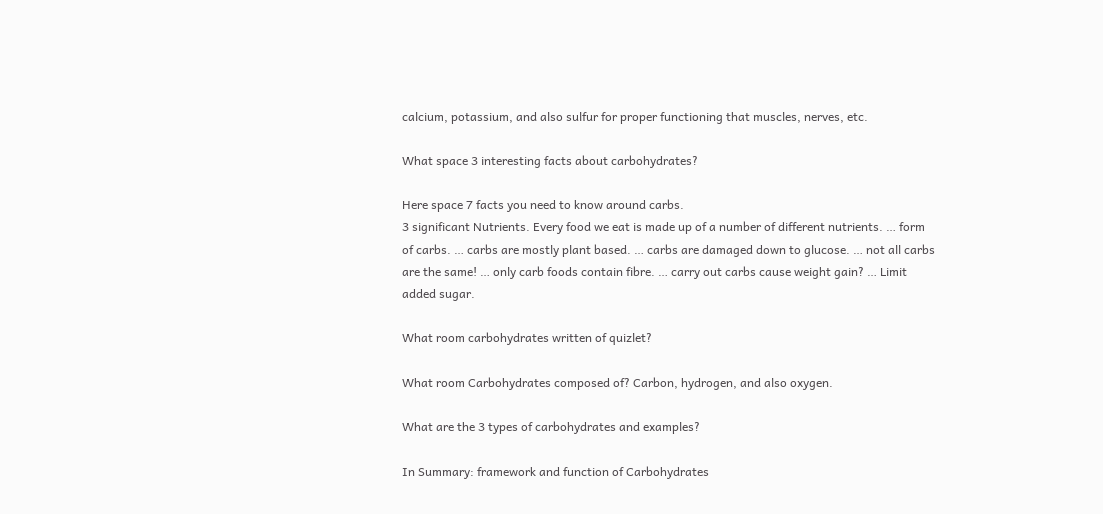calcium, potassium, and also sulfur for proper functioning that muscles, nerves, etc.

What space 3 interesting facts about carbohydrates?

Here space 7 facts you need to know around carbs.
3 significant Nutrients. Every food we eat is made up of a number of different nutrients. … form of carbs. … carbs are mostly plant based. … carbs are damaged down to glucose. … not all carbs are the same! … only carb foods contain fibre. … carry out carbs cause weight gain? … Limit added sugar.

What room carbohydrates written of quizlet?

What room Carbohydrates composed of? Carbon, hydrogen, and also oxygen.

What are the 3 types of carbohydrates and examples?

In Summary: framework and function of Carbohydrates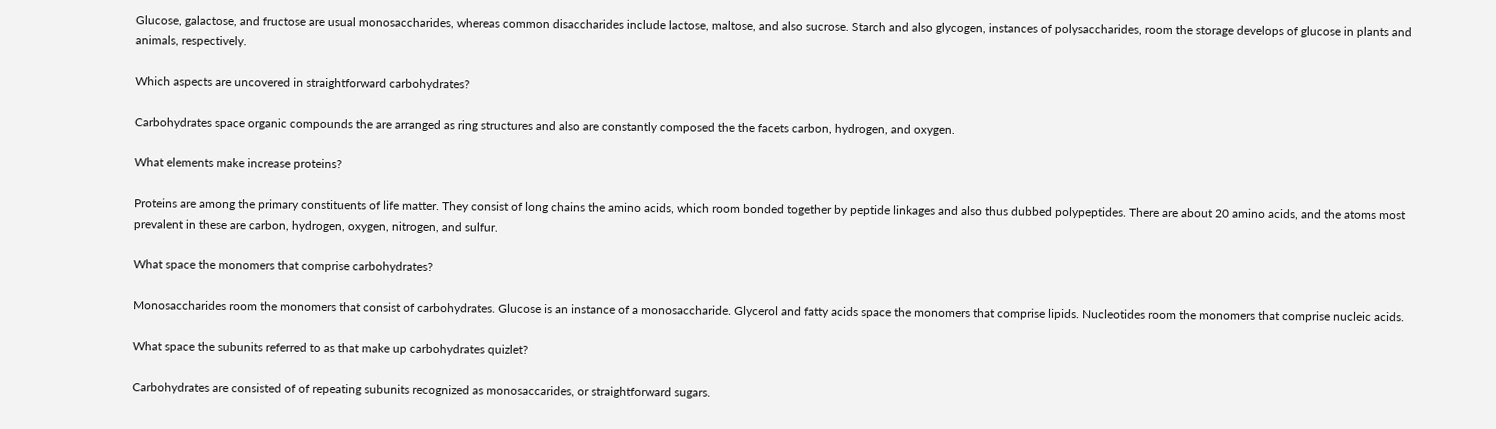Glucose, galactose, and fructose are usual monosaccharides, whereas common disaccharides include lactose, maltose, and also sucrose. Starch and also glycogen, instances of polysaccharides, room the storage develops of glucose in plants and animals, respectively.

Which aspects are uncovered in straightforward carbohydrates?

Carbohydrates space organic compounds the are arranged as ring structures and also are constantly composed the the facets carbon, hydrogen, and oxygen.

What elements make increase proteins?

Proteins are among the primary constituents of life matter. They consist of long chains the amino acids, which room bonded together by peptide linkages and also thus dubbed polypeptides. There are about 20 amino acids, and the atoms most prevalent in these are carbon, hydrogen, oxygen, nitrogen, and sulfur.

What space the monomers that comprise carbohydrates?

Monosaccharides room the monomers that consist of carbohydrates. Glucose is an instance of a monosaccharide. Glycerol and fatty acids space the monomers that comprise lipids. Nucleotides room the monomers that comprise nucleic acids.

What space the subunits referred to as that make up carbohydrates quizlet?

Carbohydrates are consisted of of repeating subunits recognized as monosaccarides, or straightforward sugars.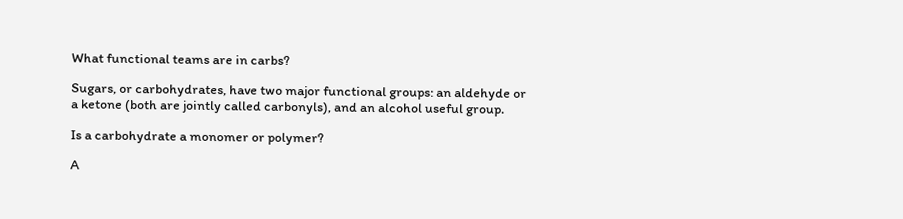What functional teams are in carbs?

Sugars, or carbohydrates, have two major functional groups: an aldehyde or a ketone (both are jointly called carbonyls), and an alcohol useful group.

Is a carbohydrate a monomer or polymer?

A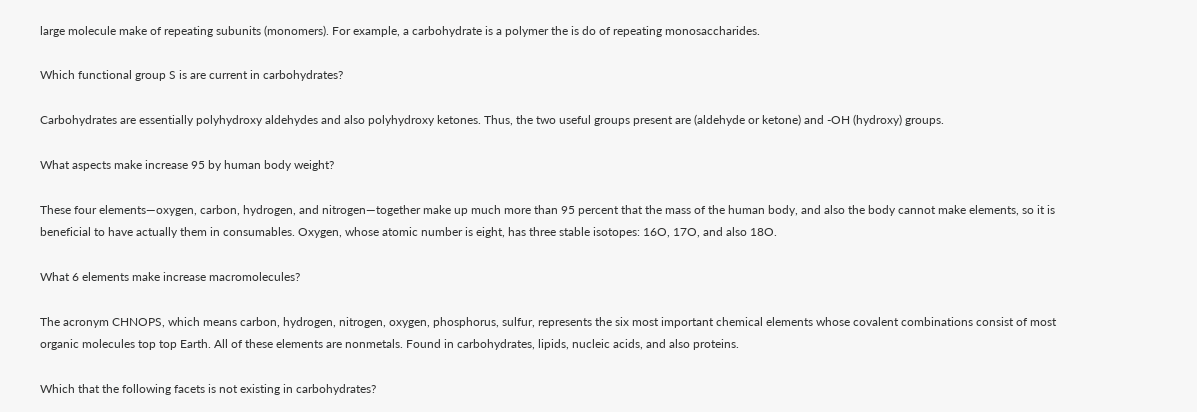large molecule make of repeating subunits (monomers). For example, a carbohydrate is a polymer the is do of repeating monosaccharides.

Which functional group S is are current in carbohydrates?

Carbohydrates are essentially polyhydroxy aldehydes and also polyhydroxy ketones. Thus, the two useful groups present are (aldehyde or ketone) and -OH (hydroxy) groups.

What aspects make increase 95 by human body weight?

These four elements—oxygen, carbon, hydrogen, and nitrogen—together make up much more than 95 percent that the mass of the human body, and also the body cannot make elements, so it is beneficial to have actually them in consumables. Oxygen, whose atomic number is eight, has three stable isotopes: 16O, 17O, and also 18O.

What 6 elements make increase macromolecules?

The acronym CHNOPS, which means carbon, hydrogen, nitrogen, oxygen, phosphorus, sulfur, represents the six most important chemical elements whose covalent combinations consist of most organic molecules top top Earth. All of these elements are nonmetals. Found in carbohydrates, lipids, nucleic acids, and also proteins.

Which that the following facets is not existing in carbohydrates?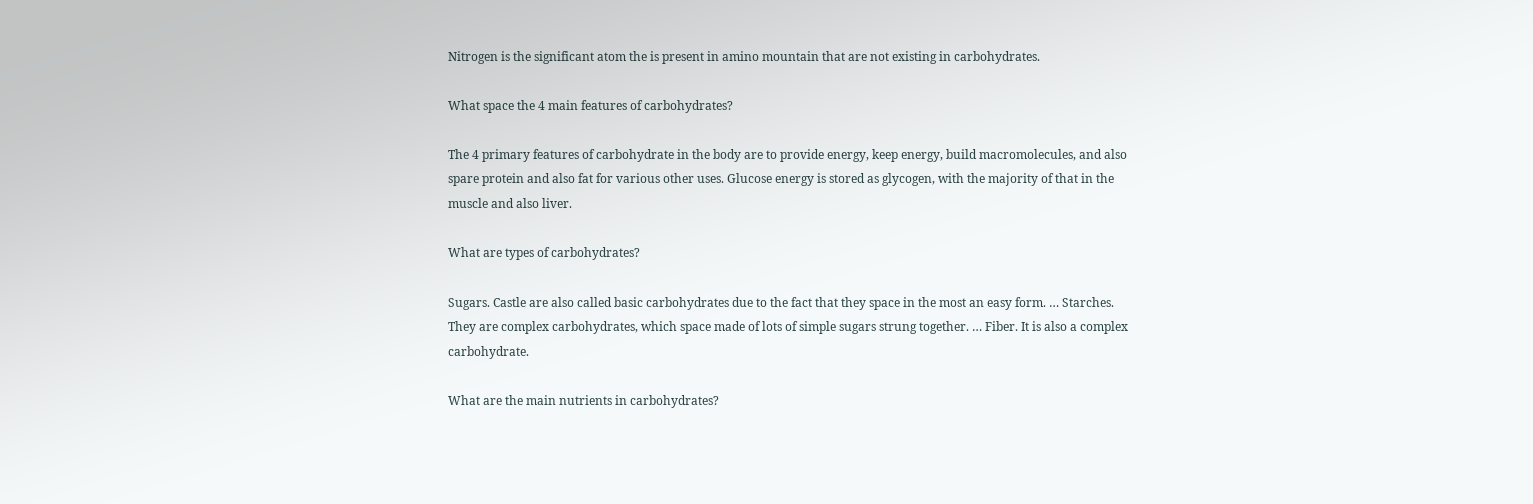Nitrogen is the significant atom the is present in amino mountain that are not existing in carbohydrates.

What space the 4 main features of carbohydrates?

The 4 primary features of carbohydrate in the body are to provide energy, keep energy, build macromolecules, and also spare protein and also fat for various other uses. Glucose energy is stored as glycogen, with the majority of that in the muscle and also liver.

What are types of carbohydrates?

Sugars. Castle are also called basic carbohydrates due to the fact that they space in the most an easy form. … Starches. They are complex carbohydrates, which space made of lots of simple sugars strung together. … Fiber. It is also a complex carbohydrate.

What are the main nutrients in carbohydrates?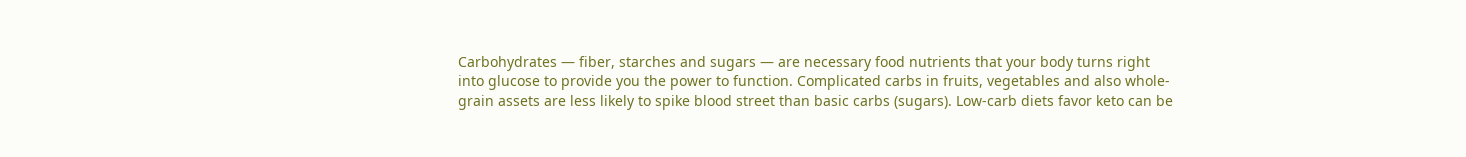Carbohydrates — fiber, starches and sugars — are necessary food nutrients that your body turns right into glucose to provide you the power to function. Complicated carbs in fruits, vegetables and also whole-grain assets are less likely to spike blood street than basic carbs (sugars). Low-carb diets favor keto can be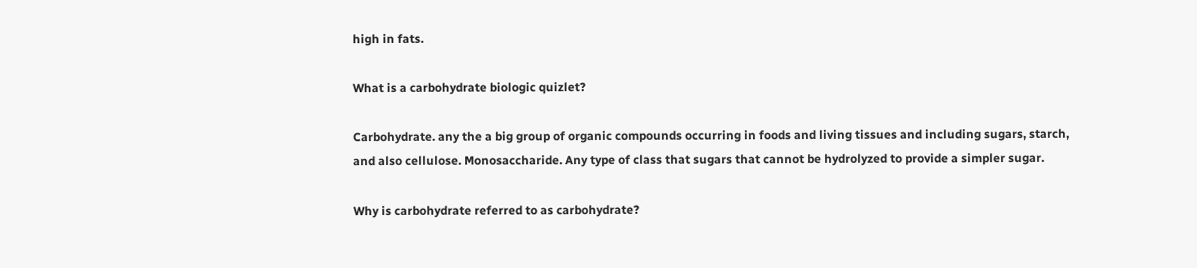high in fats.

What is a carbohydrate biologic quizlet?

Carbohydrate. any the a big group of organic compounds occurring in foods and living tissues and including sugars, starch, and also cellulose. Monosaccharide. Any type of class that sugars that cannot be hydrolyzed to provide a simpler sugar.

Why is carbohydrate referred to as carbohydrate?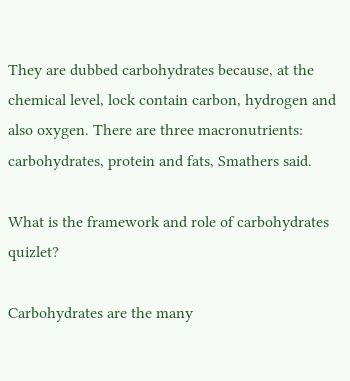They are dubbed carbohydrates because, at the chemical level, lock contain carbon, hydrogen and also oxygen. There are three macronutrients: carbohydrates, protein and fats, Smathers said.

What is the framework and role of carbohydrates quizlet?

Carbohydrates are the many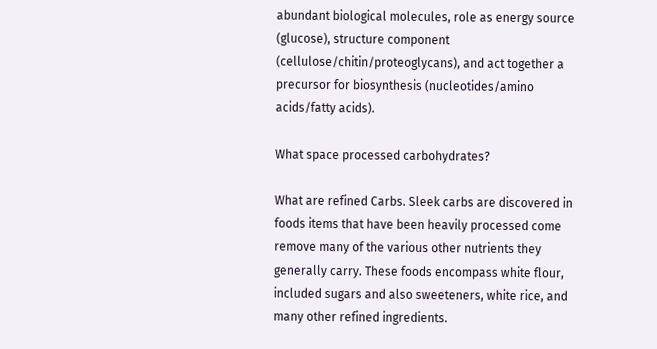abundant biological molecules, role as energy source (glucose), structure component (cellulose/chitin/proteoglycans), and act together a precursor for biosynthesis (nucleotides/amino acids/fatty acids).

What space processed carbohydrates?

What are refined Carbs. Sleek carbs are discovered in foods items that have been heavily processed come remove many of the various other nutrients they generally carry. These foods encompass white flour, included sugars and also sweeteners, white rice, and many other refined ingredients.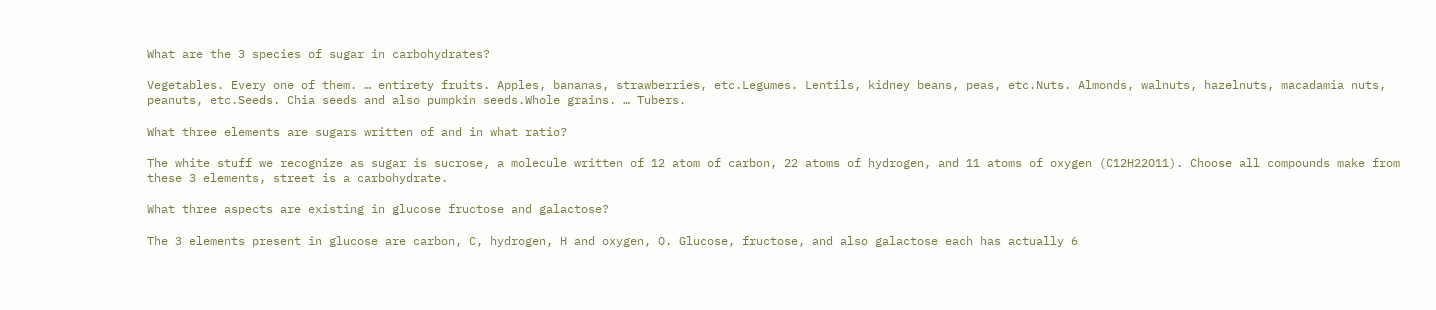What are the 3 species of sugar in carbohydrates?

Vegetables. Every one of them. … entirety fruits. Apples, bananas, strawberries, etc.Legumes. Lentils, kidney beans, peas, etc.Nuts. Almonds, walnuts, hazelnuts, macadamia nuts, peanuts, etc.Seeds. Chia seeds and also pumpkin seeds.Whole grains. … Tubers.

What three elements are sugars written of and in what ratio?

The white stuff we recognize as sugar is sucrose, a molecule written of 12 atom of carbon, 22 atoms of hydrogen, and 11 atoms of oxygen (C12H22O11). Choose all compounds make from these 3 elements, street is a carbohydrate.

What three aspects are existing in glucose fructose and galactose?

The 3 elements present in glucose are carbon, C, hydrogen, H and oxygen, O. Glucose, fructose, and also galactose each has actually 6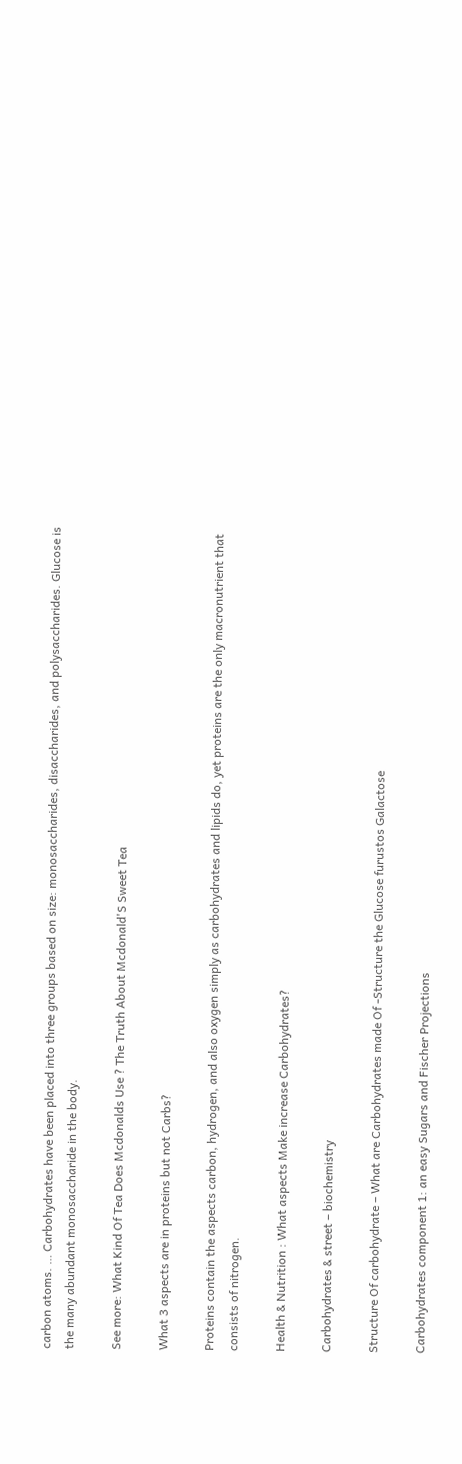carbon atoms. … Carbohydrates have been placed into three groups based on size: monosaccharides, disaccharides, and polysaccharides. Glucose is the many abundant monosaccharide in the body.

See more: What Kind Of Tea Does Mcdonalds Use ? The Truth About Mcdonald'S Sweet Tea

What 3 aspects are in proteins but not Carbs?

Proteins contain the aspects carbon, hydrogen, and also oxygen simply as carbohydrates and lipids do, yet proteins are the only macronutrient that consists of nitrogen.

Health & Nutrition : What aspects Make increase Carbohydrates?

Carbohydrates & street – biochemistry

Structure Of carbohydrate – What are Carbohydrates made Of -Structure the Glucose furustos Galactose

Carbohydrates component 1: an easy Sugars and Fischer Projections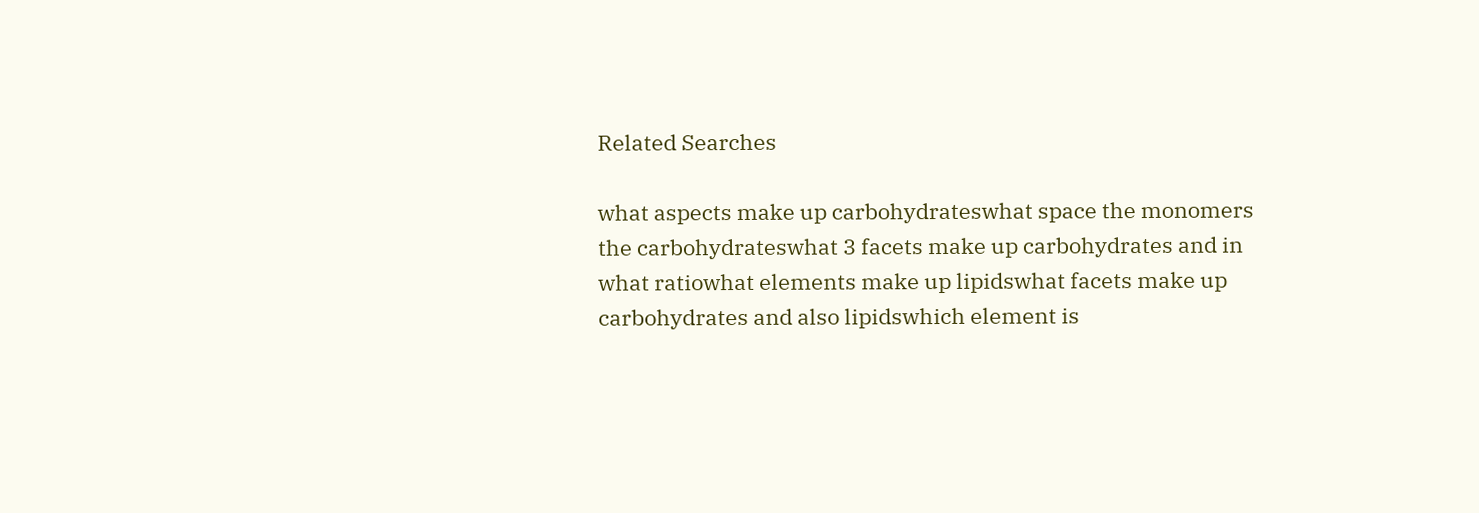Related Searches

what aspects make up carbohydrateswhat space the monomers the carbohydrateswhat 3 facets make up carbohydrates and in what ratiowhat elements make up lipidswhat facets make up carbohydrates and also lipidswhich element is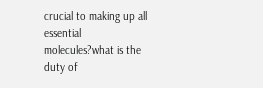crucial to making up all essential molecules?what is the duty of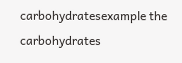carbohydratesexample the carbohydrates